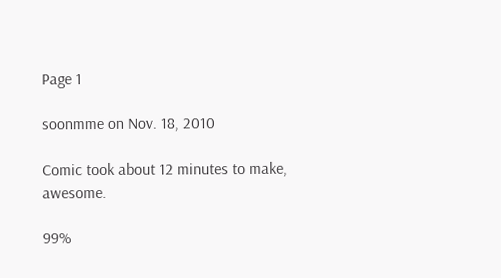Page 1

soonmme on Nov. 18, 2010

Comic took about 12 minutes to make, awesome.

99%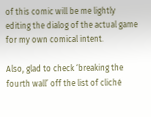of this comic will be me lightly editing the dialog of the actual game for my own comical intent.

Also, glad to check ‘breaking the fourth wall’ off the list of cliché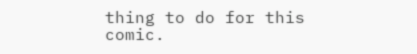thing to do for this comic.